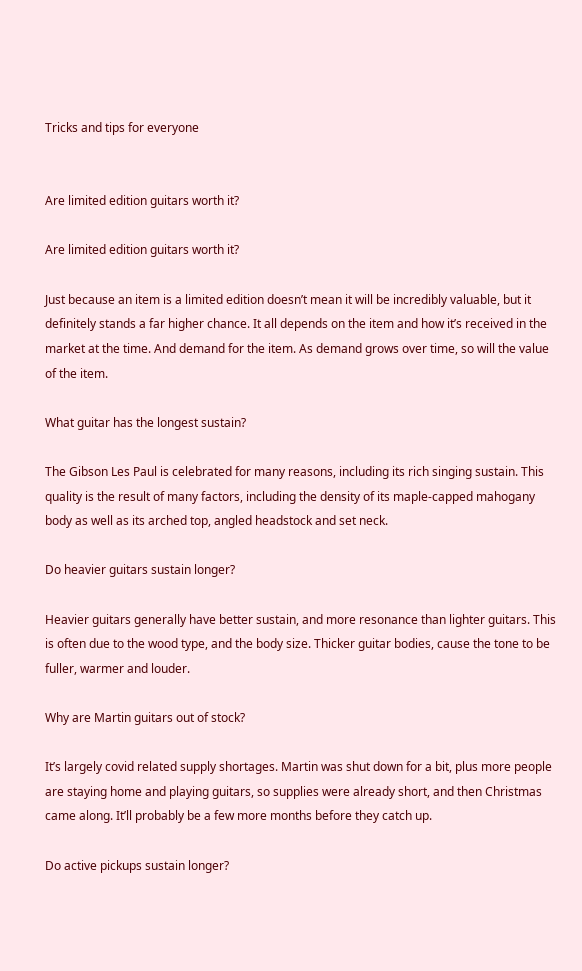Tricks and tips for everyone


Are limited edition guitars worth it?

Are limited edition guitars worth it?

Just because an item is a limited edition doesn’t mean it will be incredibly valuable, but it definitely stands a far higher chance. It all depends on the item and how it’s received in the market at the time. And demand for the item. As demand grows over time, so will the value of the item.

What guitar has the longest sustain?

The Gibson Les Paul is celebrated for many reasons, including its rich singing sustain. This quality is the result of many factors, including the density of its maple-capped mahogany body as well as its arched top, angled headstock and set neck.

Do heavier guitars sustain longer?

Heavier guitars generally have better sustain, and more resonance than lighter guitars. This is often due to the wood type, and the body size. Thicker guitar bodies, cause the tone to be fuller, warmer and louder.

Why are Martin guitars out of stock?

It’s largely covid related supply shortages. Martin was shut down for a bit, plus more people are staying home and playing guitars, so supplies were already short, and then Christmas came along. It’ll probably be a few more months before they catch up.

Do active pickups sustain longer?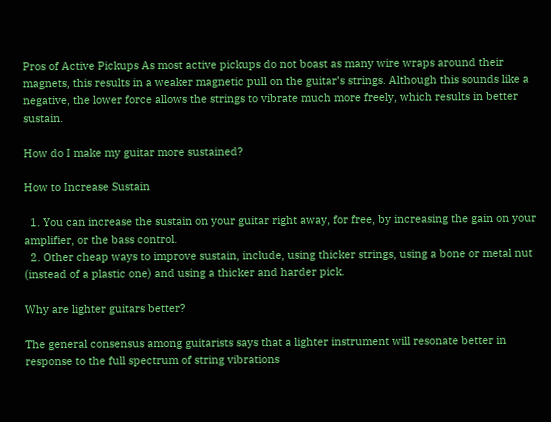Pros of Active Pickups As most active pickups do not boast as many wire wraps around their magnets, this results in a weaker magnetic pull on the guitar’s strings. Although this sounds like a negative, the lower force allows the strings to vibrate much more freely, which results in better sustain.

How do I make my guitar more sustained?

How to Increase Sustain

  1. You can increase the sustain on your guitar right away, for free, by increasing the gain on your amplifier, or the bass control.
  2. Other cheap ways to improve sustain, include, using thicker strings, using a bone or metal nut (instead of a plastic one) and using a thicker and harder pick.

Why are lighter guitars better?

The general consensus among guitarists says that a lighter instrument will resonate better in response to the full spectrum of string vibrations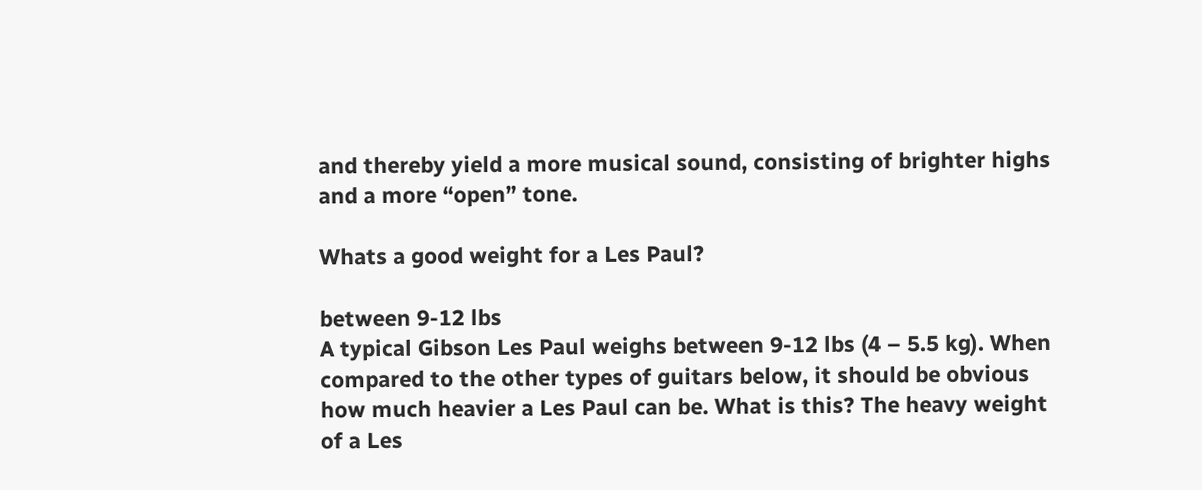and thereby yield a more musical sound, consisting of brighter highs and a more “open” tone.

Whats a good weight for a Les Paul?

between 9-12 lbs
A typical Gibson Les Paul weighs between 9-12 lbs (4 – 5.5 kg). When compared to the other types of guitars below, it should be obvious how much heavier a Les Paul can be. What is this? The heavy weight of a Les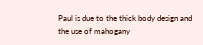Paul is due to the thick body design and the use of mahogany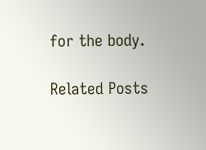for the body.

Related Posts